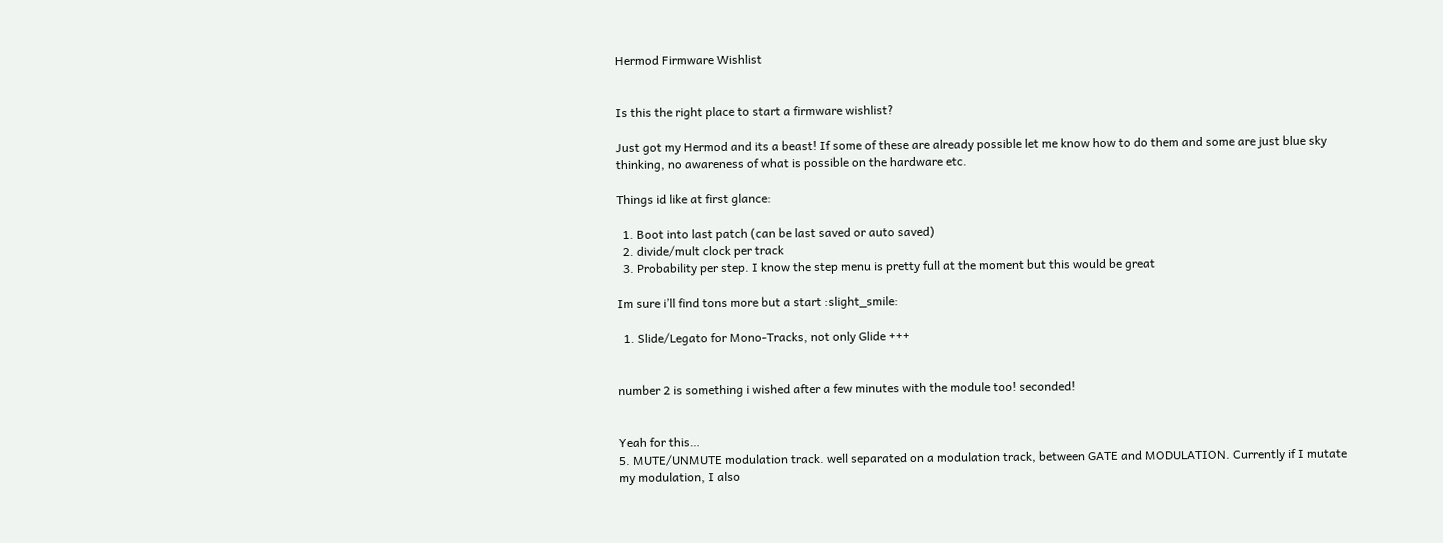Hermod Firmware Wishlist


Is this the right place to start a firmware wishlist?

Just got my Hermod and its a beast! If some of these are already possible let me know how to do them and some are just blue sky thinking, no awareness of what is possible on the hardware etc.

Things id like at first glance:

  1. Boot into last patch (can be last saved or auto saved)
  2. divide/mult clock per track
  3. Probability per step. I know the step menu is pretty full at the moment but this would be great

Im sure i’ll find tons more but a start :slight_smile:

  1. Slide/Legato for Mono-Tracks, not only Glide +++


number 2 is something i wished after a few minutes with the module too! seconded!


Yeah for this…
5. MUTE/UNMUTE modulation track. well separated on a modulation track, between GATE and MODULATION. Currently if I mutate my modulation, I also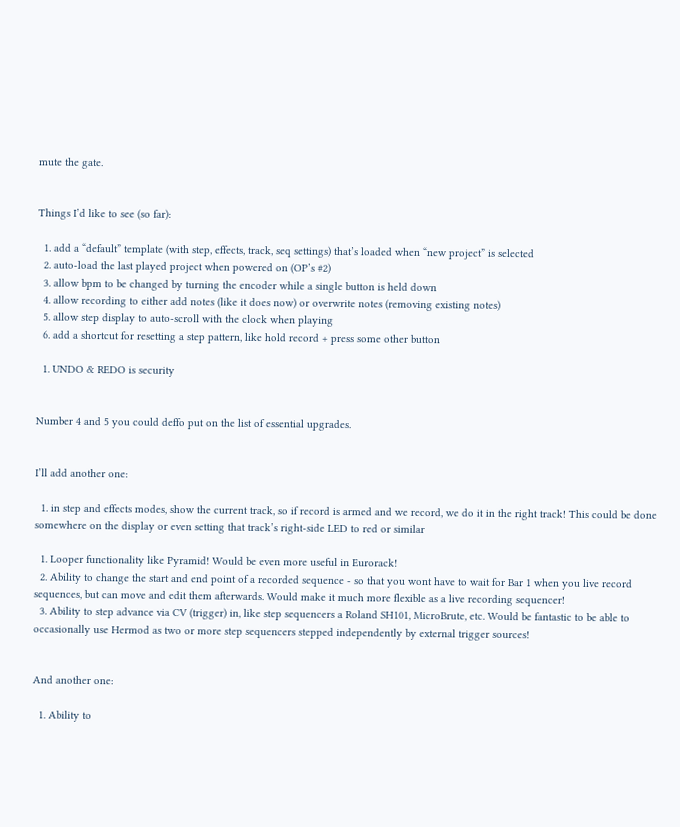mute the gate.


Things I’d like to see (so far):

  1. add a “default” template (with step, effects, track, seq settings) that’s loaded when “new project” is selected
  2. auto-load the last played project when powered on (OP’s #2)
  3. allow bpm to be changed by turning the encoder while a single button is held down
  4. allow recording to either add notes (like it does now) or overwrite notes (removing existing notes)
  5. allow step display to auto-scroll with the clock when playing
  6. add a shortcut for resetting a step pattern, like hold record + press some other button

  1. UNDO & REDO is security


Number 4 and 5 you could deffo put on the list of essential upgrades.


I’ll add another one:

  1. in step and effects modes, show the current track, so if record is armed and we record, we do it in the right track! This could be done somewhere on the display or even setting that track’s right-side LED to red or similar

  1. Looper functionality like Pyramid! Would be even more useful in Eurorack!
  2. Ability to change the start and end point of a recorded sequence - so that you wont have to wait for Bar 1 when you live record sequences, but can move and edit them afterwards. Would make it much more flexible as a live recording sequencer!
  3. Ability to step advance via CV (trigger) in, like step sequencers a Roland SH101, MicroBrute, etc. Would be fantastic to be able to occasionally use Hermod as two or more step sequencers stepped independently by external trigger sources!


And another one:

  1. Ability to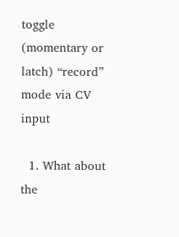toggle (momentary or latch) “record” mode via CV input

  1. What about the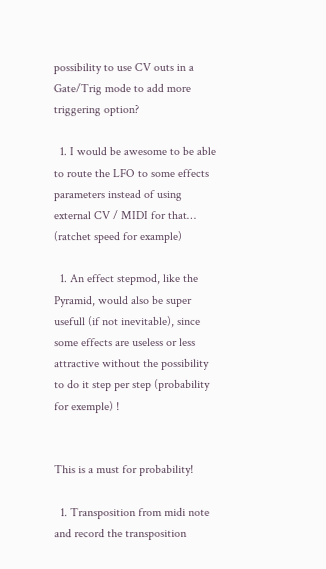possibility to use CV outs in a Gate/Trig mode to add more triggering option?

  1. I would be awesome to be able to route the LFO to some effects parameters instead of using external CV / MIDI for that… (ratchet speed for example)

  1. An effect stepmod, like the Pyramid, would also be super usefull (if not inevitable), since some effects are useless or less attractive without the possibility to do it step per step (probability for exemple) !


This is a must for probability!

  1. Transposition from midi note and record the transposition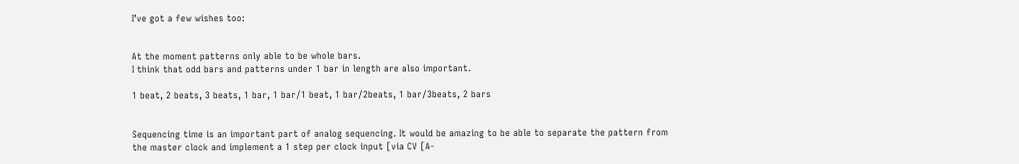I’ve got a few wishes too:


At the moment patterns only able to be whole bars.
I think that odd bars and patterns under 1 bar in length are also important.

1 beat, 2 beats, 3 beats, 1 bar, 1 bar/1 beat, 1 bar/2beats, 1 bar/3beats, 2 bars


Sequencing time is an important part of analog sequencing. It would be amazing to be able to separate the pattern from the master clock and implement a 1 step per clock input [via CV [A-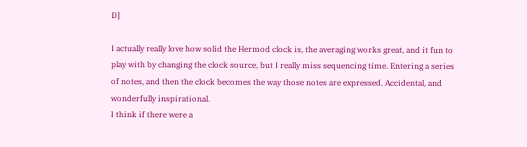D]

I actually really love how solid the Hermod clock is, the averaging works great, and it fun to play with by changing the clock source, but I really miss sequencing time. Entering a series of notes, and then the clock becomes the way those notes are expressed. Accidental, and wonderfully inspirational.
I think if there were a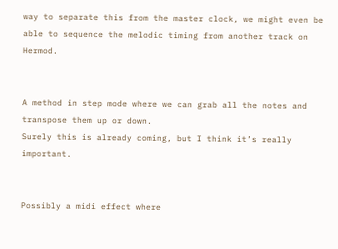way to separate this from the master clock, we might even be able to sequence the melodic timing from another track on Hermod.


A method in step mode where we can grab all the notes and transpose them up or down.
Surely this is already coming, but I think it’s really important.


Possibly a midi effect where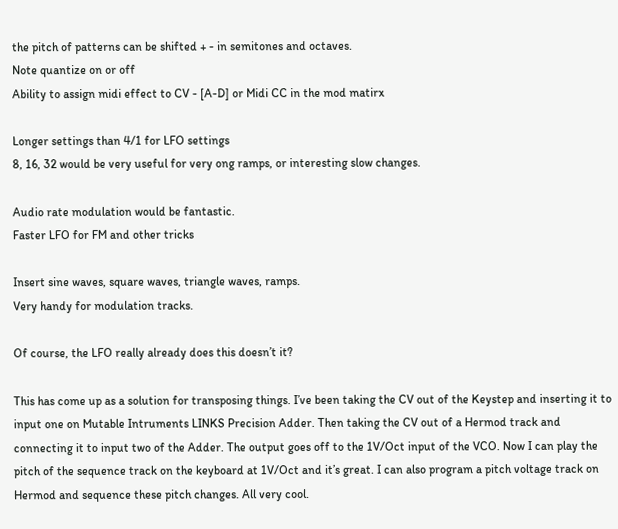the pitch of patterns can be shifted + - in semitones and octaves.
Note quantize on or off
Ability to assign midi effect to CV - [A-D] or Midi CC in the mod matirx

Longer settings than 4/1 for LFO settings
8, 16, 32 would be very useful for very ong ramps, or interesting slow changes.

Audio rate modulation would be fantastic.
Faster LFO for FM and other tricks

Insert sine waves, square waves, triangle waves, ramps.
Very handy for modulation tracks.

Of course, the LFO really already does this doesn’t it?

This has come up as a solution for transposing things. I’ve been taking the CV out of the Keystep and inserting it to input one on Mutable Intruments LINKS Precision Adder. Then taking the CV out of a Hermod track and connecting it to input two of the Adder. The output goes off to the 1V/Oct input of the VCO. Now I can play the pitch of the sequence track on the keyboard at 1V/Oct and it’s great. I can also program a pitch voltage track on Hermod and sequence these pitch changes. All very cool.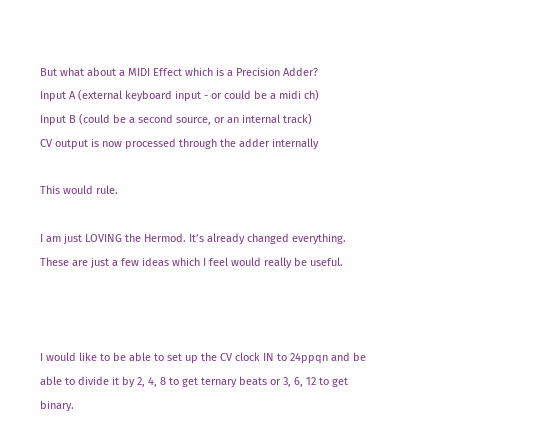But what about a MIDI Effect which is a Precision Adder?
Input A (external keyboard input - or could be a midi ch)
Input B (could be a second source, or an internal track)
CV output is now processed through the adder internally

This would rule.

I am just LOVING the Hermod. It’s already changed everything.
These are just a few ideas which I feel would really be useful.



I would like to be able to set up the CV clock IN to 24ppqn and be able to divide it by 2, 4, 8 to get ternary beats or 3, 6, 12 to get binary.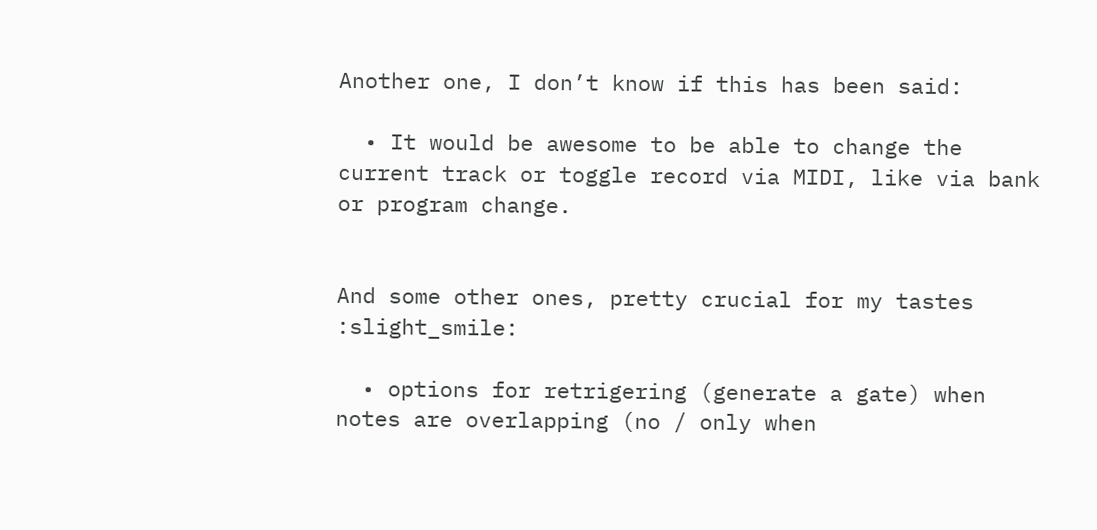Another one, I don’t know if this has been said:

  • It would be awesome to be able to change the current track or toggle record via MIDI, like via bank or program change.


And some other ones, pretty crucial for my tastes :slight_smile:

  • options for retrigering (generate a gate) when notes are overlapping (no / only when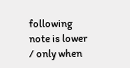following note is lower / only when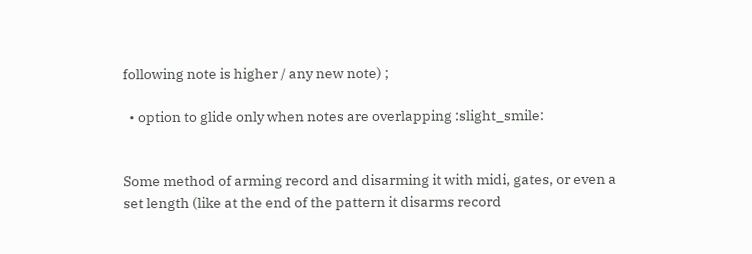following note is higher / any new note) ;

  • option to glide only when notes are overlapping :slight_smile:


Some method of arming record and disarming it with midi, gates, or even a set length (like at the end of the pattern it disarms record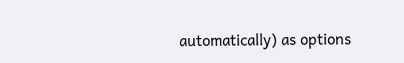automatically) as options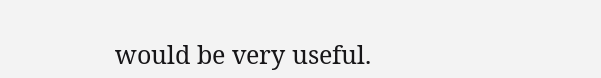would be very useful.